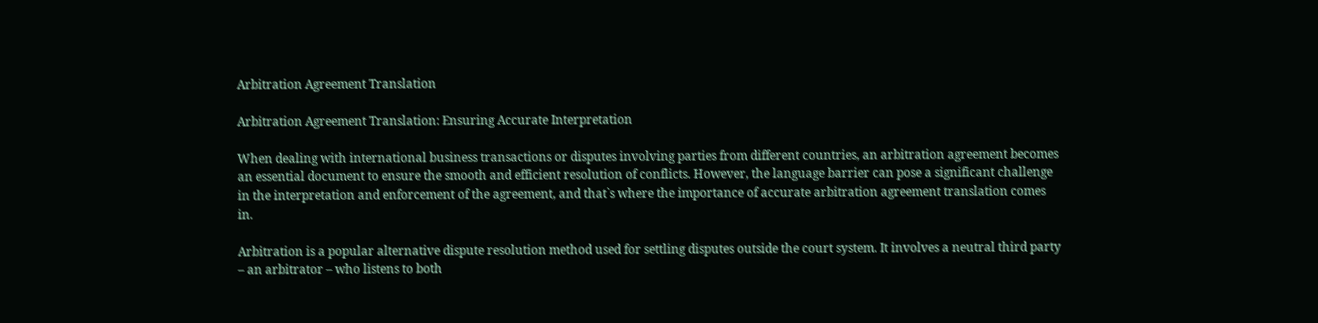Arbitration Agreement Translation

Arbitration Agreement Translation: Ensuring Accurate Interpretation

When dealing with international business transactions or disputes involving parties from different countries, an arbitration agreement becomes an essential document to ensure the smooth and efficient resolution of conflicts. However, the language barrier can pose a significant challenge in the interpretation and enforcement of the agreement, and that`s where the importance of accurate arbitration agreement translation comes in.

Arbitration is a popular alternative dispute resolution method used for settling disputes outside the court system. It involves a neutral third party – an arbitrator – who listens to both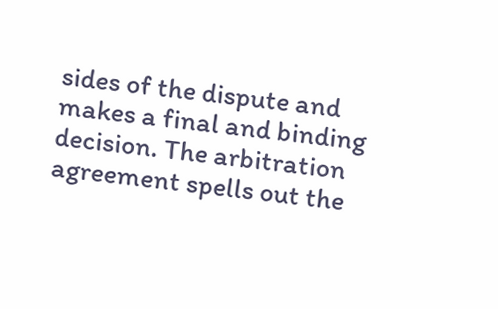sides of the dispute and makes a final and binding decision. The arbitration agreement spells out the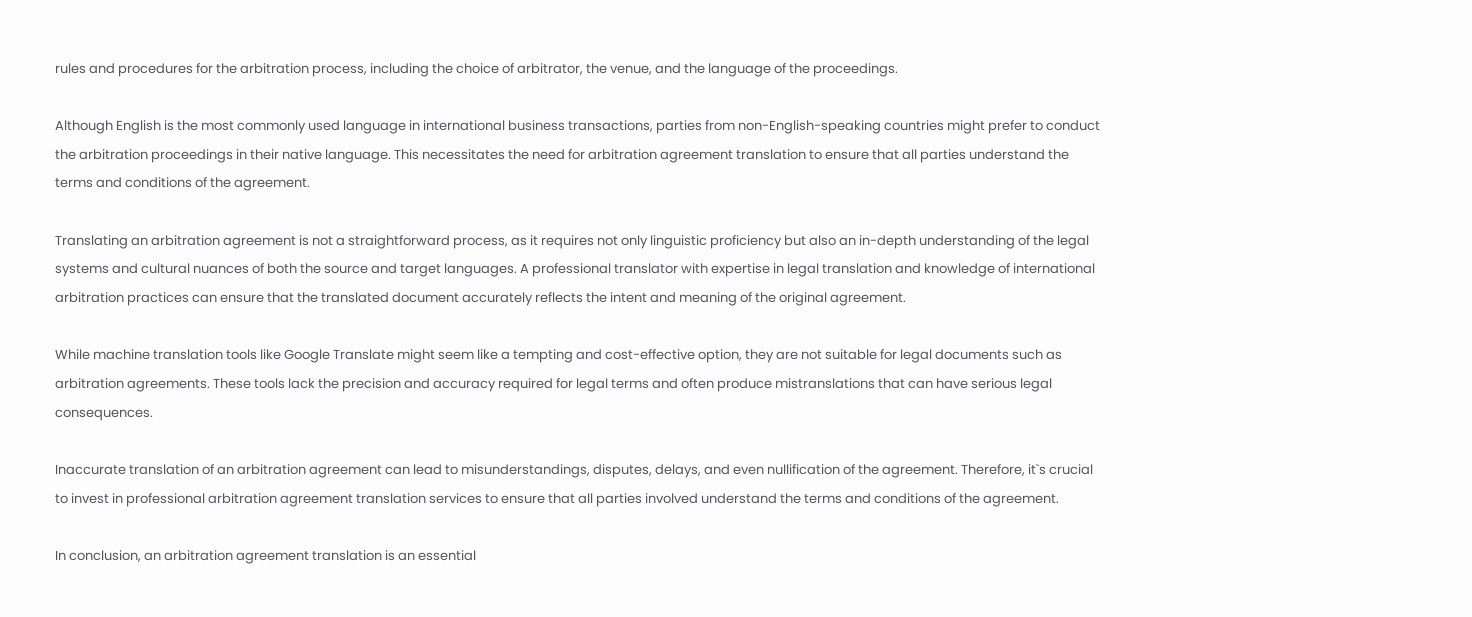rules and procedures for the arbitration process, including the choice of arbitrator, the venue, and the language of the proceedings.

Although English is the most commonly used language in international business transactions, parties from non-English-speaking countries might prefer to conduct the arbitration proceedings in their native language. This necessitates the need for arbitration agreement translation to ensure that all parties understand the terms and conditions of the agreement.

Translating an arbitration agreement is not a straightforward process, as it requires not only linguistic proficiency but also an in-depth understanding of the legal systems and cultural nuances of both the source and target languages. A professional translator with expertise in legal translation and knowledge of international arbitration practices can ensure that the translated document accurately reflects the intent and meaning of the original agreement.

While machine translation tools like Google Translate might seem like a tempting and cost-effective option, they are not suitable for legal documents such as arbitration agreements. These tools lack the precision and accuracy required for legal terms and often produce mistranslations that can have serious legal consequences.

Inaccurate translation of an arbitration agreement can lead to misunderstandings, disputes, delays, and even nullification of the agreement. Therefore, it`s crucial to invest in professional arbitration agreement translation services to ensure that all parties involved understand the terms and conditions of the agreement.

In conclusion, an arbitration agreement translation is an essential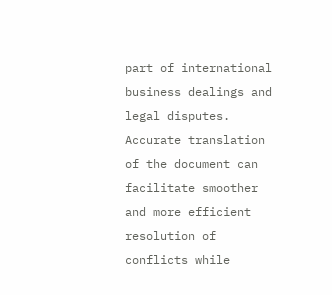part of international business dealings and legal disputes. Accurate translation of the document can facilitate smoother and more efficient resolution of conflicts while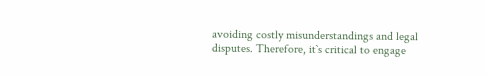avoiding costly misunderstandings and legal disputes. Therefore, it`s critical to engage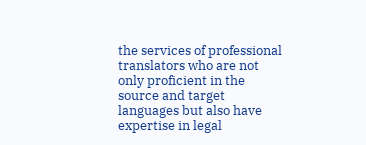the services of professional translators who are not only proficient in the source and target languages but also have expertise in legal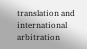translation and international arbitration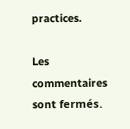practices.

Les commentaires sont fermés.